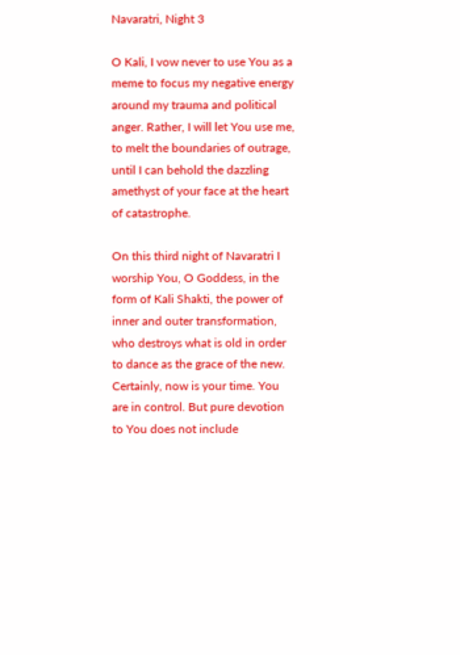Navaratri, Night 3

O Kali, I vow never to use You as a meme to focus my negative energy around my trauma and political anger. Rather, I will let You use me, to melt the boundaries of outrage, until I can behold the dazzling amethyst of your face at the heart of catastrophe.

On this third night of Navaratri I worship You, O Goddess, in the form of Kali Shakti, the power of inner and outer transformation, who destroys what is old in order to dance as the grace of the new.
Certainly, now is your time. You are in control. But pure devotion to You does not include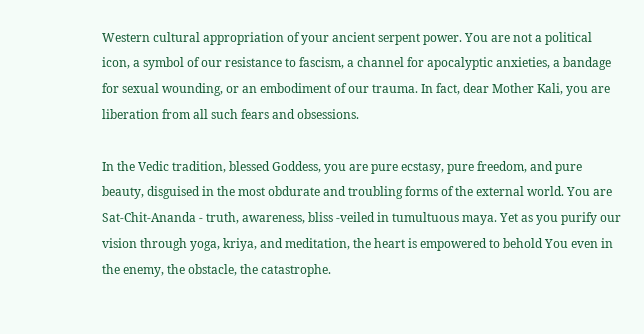Western cultural appropriation of your ancient serpent power. You are not a political icon, a symbol of our resistance to fascism, a channel for apocalyptic anxieties, a bandage for sexual wounding, or an embodiment of our trauma. In fact, dear Mother Kali, you are liberation from all such fears and obsessions.

In the Vedic tradition, blessed Goddess, you are pure ecstasy, pure freedom, and pure beauty, disguised in the most obdurate and troubling forms of the external world. You are Sat-Chit-Ananda - truth, awareness, bliss -veiled in tumultuous maya. Yet as you purify our vision through yoga, kriya, and meditation, the heart is empowered to behold You even in the enemy, the obstacle, the catastrophe.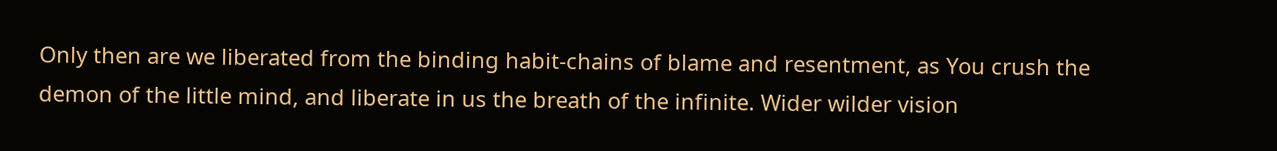Only then are we liberated from the binding habit-chains of blame and resentment, as You crush the demon of the little mind, and liberate in us the breath of the infinite. Wider wilder vision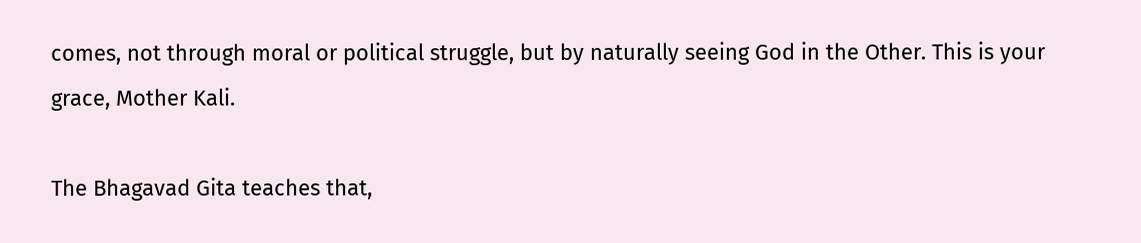comes, not through moral or political struggle, but by naturally seeing God in the Other. This is your grace, Mother Kali.

The Bhagavad Gita teaches that,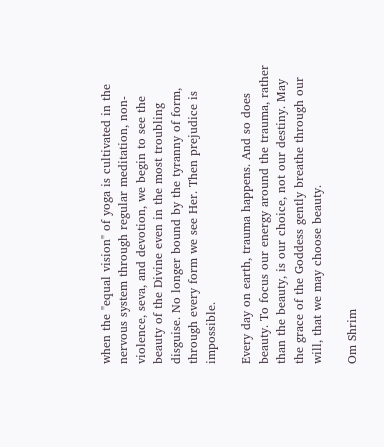when the "equal vision" of yoga is cultivated in the nervous system through regular meditation, non-violence, seva, and devotion, we begin to see the beauty of the Divine even in the most troubling disguise. No longer bound by the tyranny of form, through every form we see Her. Then prejudice is impossible.

Every day on earth, trauma happens. And so does beauty. To focus our energy around the trauma, rather than the beauty, is our choice, not our destiny. May the grace of the Goddess gently breathe through our will, that we may choose beauty.

Om Shrim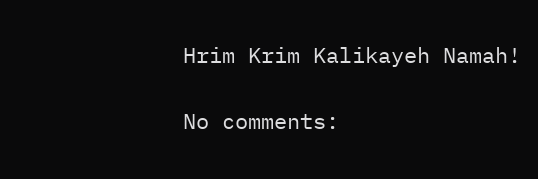Hrim Krim Kalikayeh Namah!

No comments: